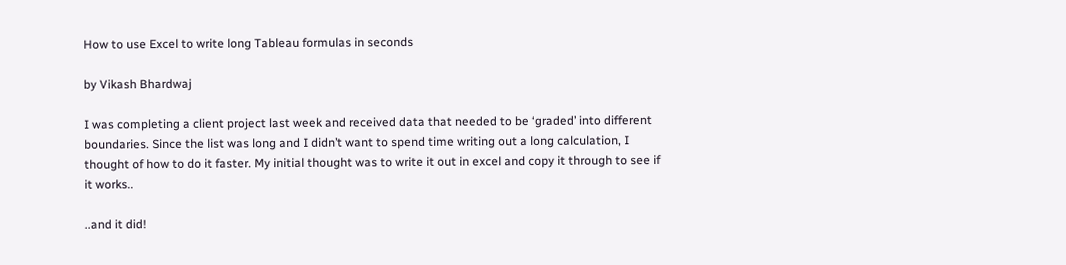How to use Excel to write long Tableau formulas in seconds

by Vikash Bhardwaj

I was completing a client project last week and received data that needed to be ‘graded’ into different boundaries. Since the list was long and I didn’t want to spend time writing out a long calculation, I thought of how to do it faster. My initial thought was to write it out in excel and copy it through to see if it works..

..and it did!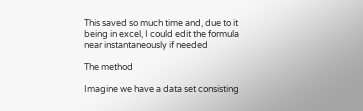This saved so much time and, due to it being in excel, I could edit the formula near instantaneously if needed

The method

Imagine we have a data set consisting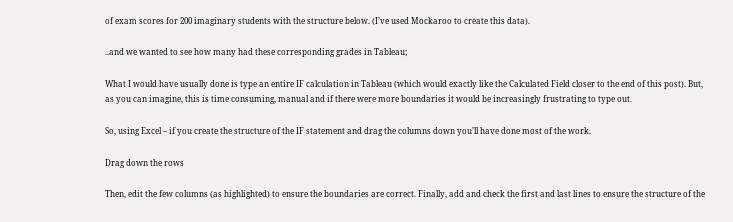of exam scores for 200 imaginary students with the structure below. (I’ve used Mockaroo to create this data).

..and we wanted to see how many had these corresponding grades in Tableau;

What I would have usually done is type an entire IF calculation in Tableau (which would exactly like the Calculated Field closer to the end of this post). But, as you can imagine, this is time consuming, manual and if there were more boundaries it would be increasingly frustrating to type out.

So, using Excel – if you create the structure of the IF statement and drag the columns down you’ll have done most of the work.

Drag down the rows

Then, edit the few columns (as highlighted) to ensure the boundaries are correct. Finally, add and check the first and last lines to ensure the structure of the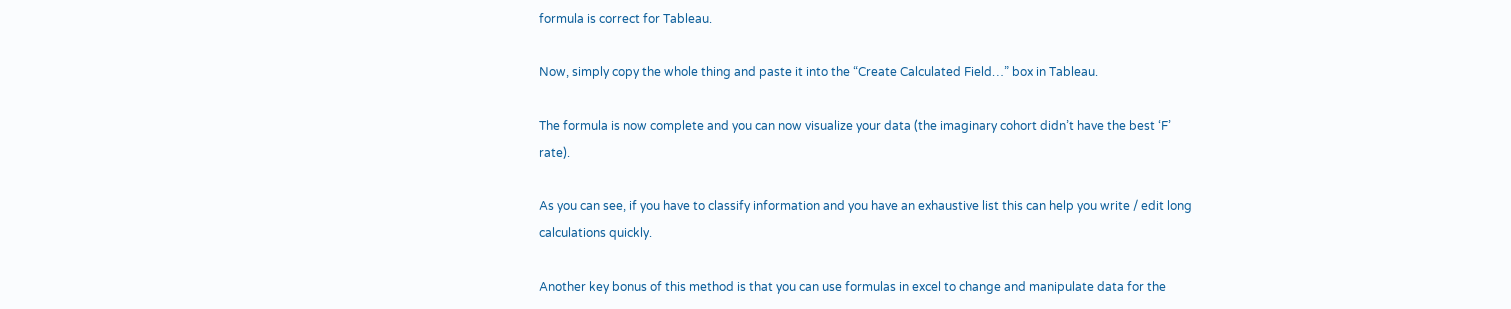formula is correct for Tableau.

Now, simply copy the whole thing and paste it into the “Create Calculated Field…” box in Tableau.

The formula is now complete and you can now visualize your data (the imaginary cohort didn’t have the best ‘F’ rate).

As you can see, if you have to classify information and you have an exhaustive list this can help you write / edit long calculations quickly.

Another key bonus of this method is that you can use formulas in excel to change and manipulate data for the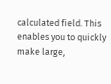calculated field. This enables you to quickly make large,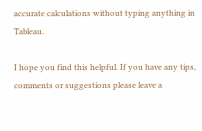accurate calculations without typing anything in Tableau.

I hope you find this helpful. If you have any tips, comments or suggestions please leave a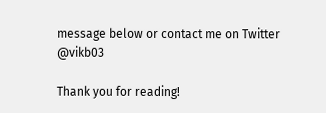message below or contact me on Twitter @vikb03

Thank you for reading!